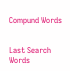Compund Words


Last Search Words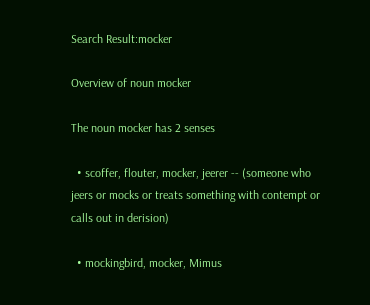Search Result:mocker

Overview of noun mocker

The noun mocker has 2 senses

  • scoffer, flouter, mocker, jeerer -- (someone who jeers or mocks or treats something with contempt or calls out in derision)

  • mockingbird, mocker, Mimus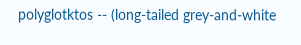polyglotktos -- (long-tailed grey-and-white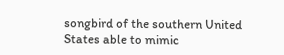songbird of the southern United States able to mimic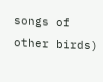songs of other birds)